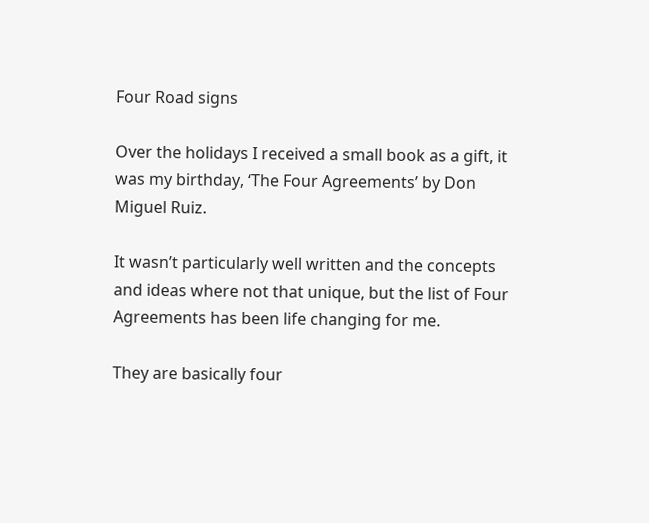Four Road signs

Over the holidays I received a small book as a gift, it was my birthday, ‘The Four Agreements’ by Don Miguel Ruiz.

It wasn’t particularly well written and the concepts and ideas where not that unique, but the list of Four Agreements has been life changing for me.

They are basically four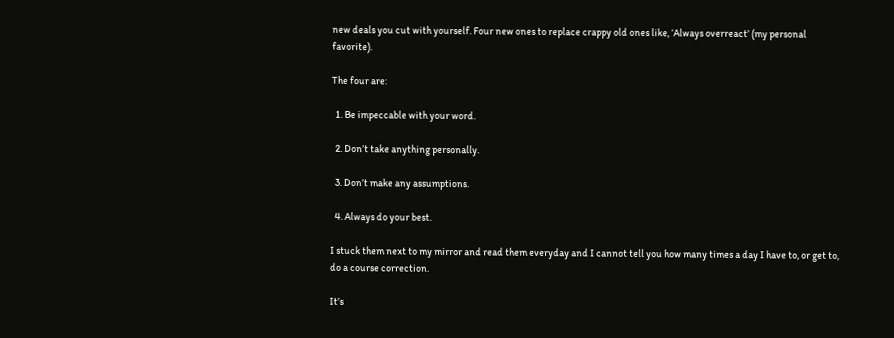new deals you cut with yourself. Four new ones to replace crappy old ones like, ‘Always overreact’ (my personal favorite).

The four are:

  1. Be impeccable with your word.

  2. Don’t take anything personally.

  3. Don’t make any assumptions.

  4. Always do your best.

I stuck them next to my mirror and read them everyday and I cannot tell you how many times a day I have to, or get to, do a course correction.

It’s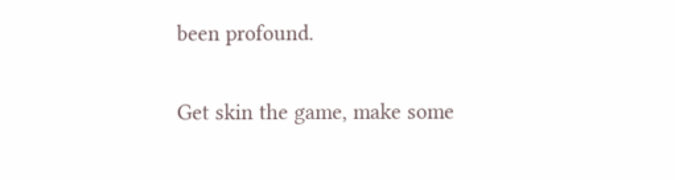been profound.

Get skin the game, make some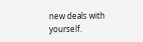new deals with yourself.